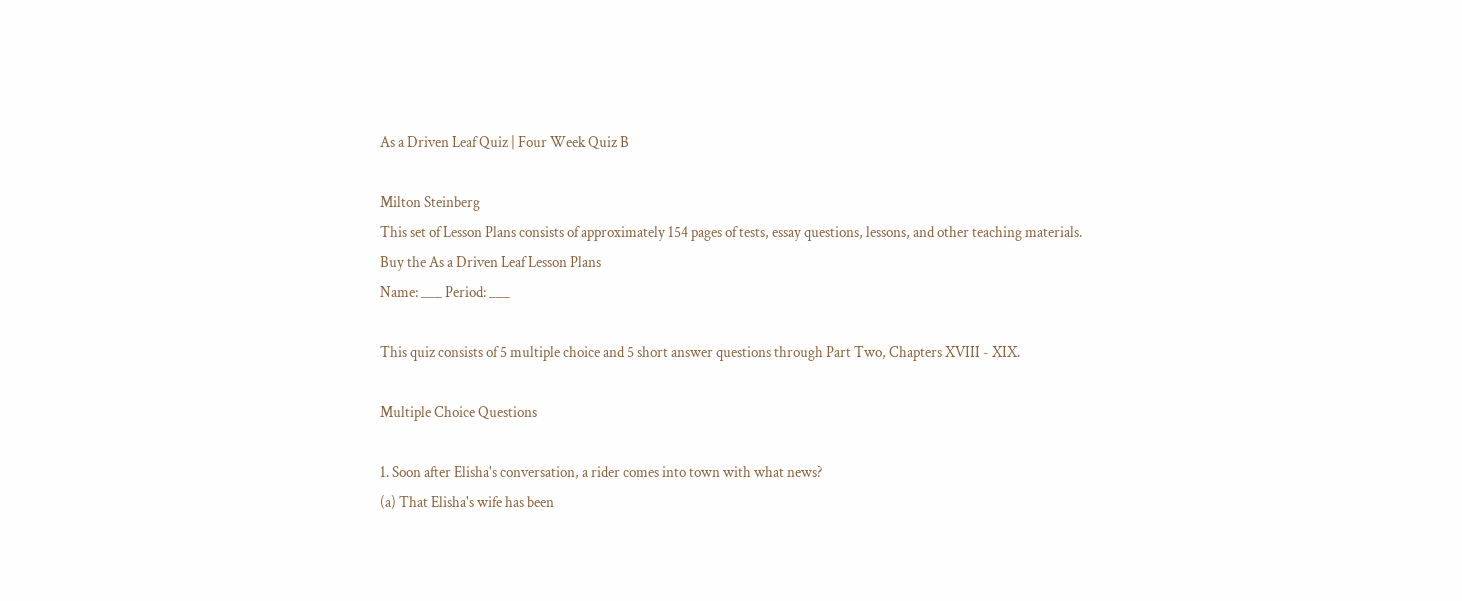As a Driven Leaf Quiz | Four Week Quiz B

Milton Steinberg
This set of Lesson Plans consists of approximately 154 pages of tests, essay questions, lessons, and other teaching materials.
Buy the As a Driven Leaf Lesson Plans
Name: ___ Period: ___

This quiz consists of 5 multiple choice and 5 short answer questions through Part Two, Chapters XVIII - XIX.

Multiple Choice Questions

1. Soon after Elisha's conversation, a rider comes into town with what news?
(a) That Elisha's wife has been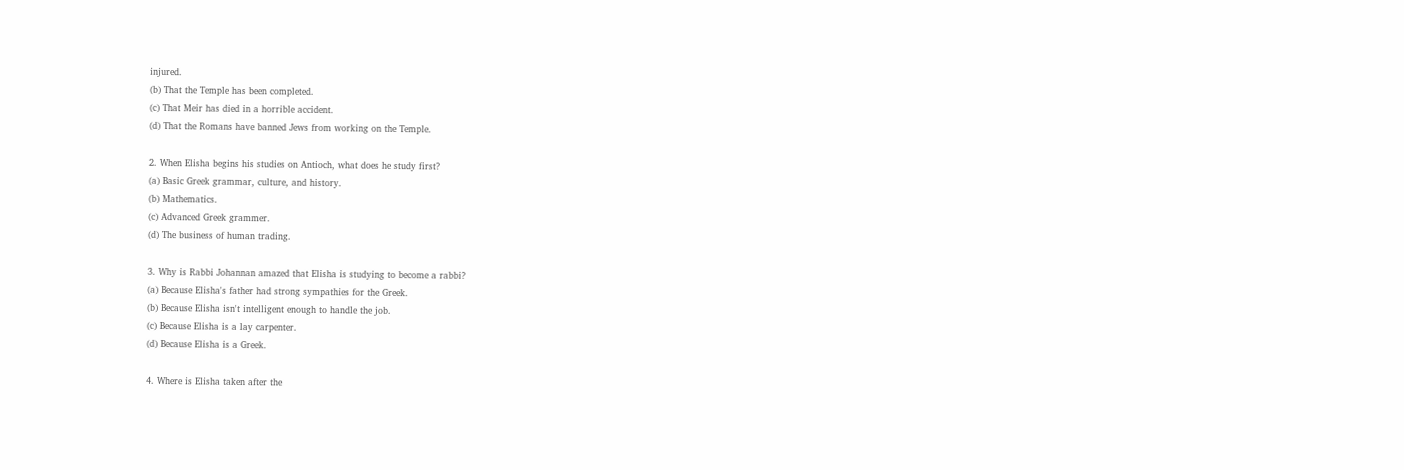injured.
(b) That the Temple has been completed.
(c) That Meir has died in a horrible accident.
(d) That the Romans have banned Jews from working on the Temple.

2. When Elisha begins his studies on Antioch, what does he study first?
(a) Basic Greek grammar, culture, and history.
(b) Mathematics.
(c) Advanced Greek grammer.
(d) The business of human trading.

3. Why is Rabbi Johannan amazed that Elisha is studying to become a rabbi?
(a) Because Elisha's father had strong sympathies for the Greek.
(b) Because Elisha isn't intelligent enough to handle the job.
(c) Because Elisha is a lay carpenter.
(d) Because Elisha is a Greek.

4. Where is Elisha taken after the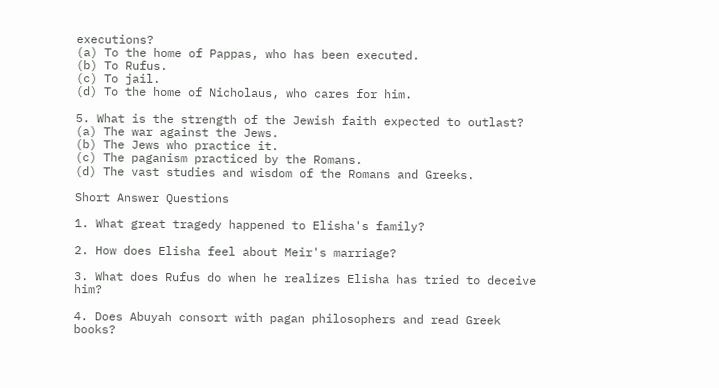executions?
(a) To the home of Pappas, who has been executed.
(b) To Rufus.
(c) To jail.
(d) To the home of Nicholaus, who cares for him.

5. What is the strength of the Jewish faith expected to outlast?
(a) The war against the Jews.
(b) The Jews who practice it.
(c) The paganism practiced by the Romans.
(d) The vast studies and wisdom of the Romans and Greeks.

Short Answer Questions

1. What great tragedy happened to Elisha's family?

2. How does Elisha feel about Meir's marriage?

3. What does Rufus do when he realizes Elisha has tried to deceive him?

4. Does Abuyah consort with pagan philosophers and read Greek books?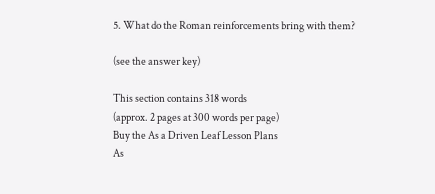5. What do the Roman reinforcements bring with them?

(see the answer key)

This section contains 318 words
(approx. 2 pages at 300 words per page)
Buy the As a Driven Leaf Lesson Plans
As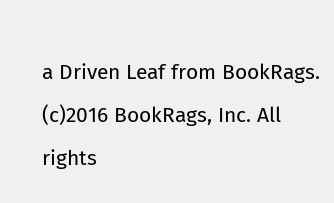a Driven Leaf from BookRags. (c)2016 BookRags, Inc. All rights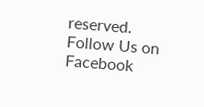reserved.
Follow Us on Facebook